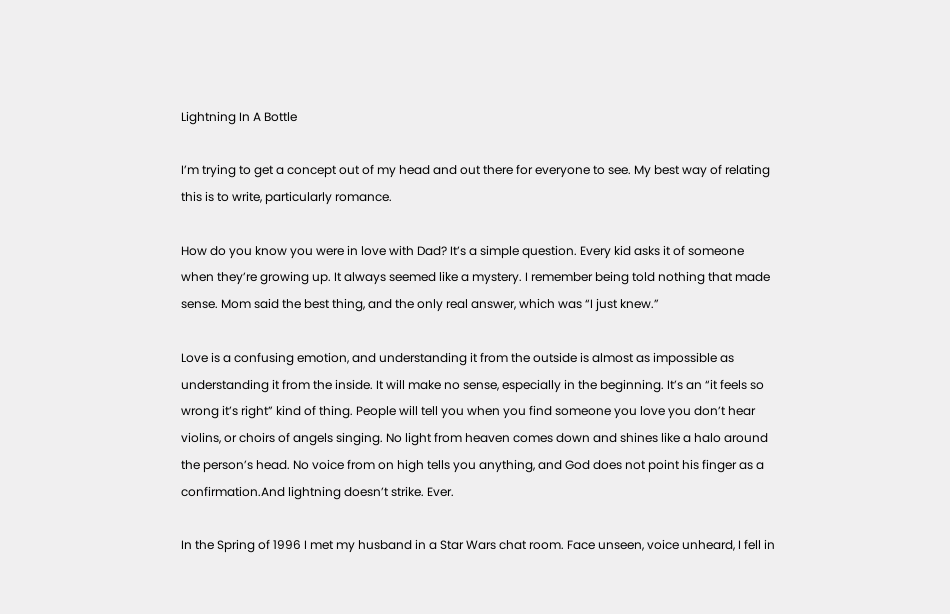Lightning In A Bottle

I’m trying to get a concept out of my head and out there for everyone to see. My best way of relating this is to write, particularly romance.

How do you know you were in love with Dad? It’s a simple question. Every kid asks it of someone when they’re growing up. It always seemed like a mystery. I remember being told nothing that made sense. Mom said the best thing, and the only real answer, which was “I just knew.”

Love is a confusing emotion, and understanding it from the outside is almost as impossible as understanding it from the inside. It will make no sense, especially in the beginning. It’s an “it feels so wrong it’s right” kind of thing. People will tell you when you find someone you love you don’t hear violins, or choirs of angels singing. No light from heaven comes down and shines like a halo around the person’s head. No voice from on high tells you anything, and God does not point his finger as a confirmation.And lightning doesn’t strike. Ever.

In the Spring of 1996 I met my husband in a Star Wars chat room. Face unseen, voice unheard, I fell in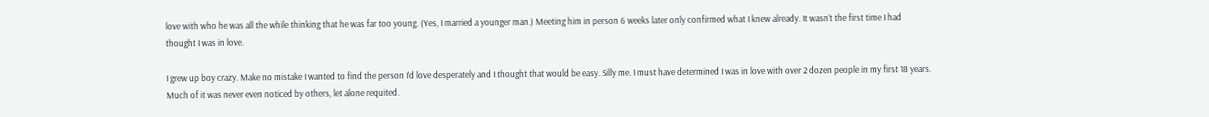love with who he was all the while thinking that he was far too young. (Yes, I married a younger man.) Meeting him in person 6 weeks later only confirmed what I knew already. It wasn’t the first time I had thought I was in love.

I grew up boy crazy. Make no mistake I wanted to find the person I’d love desperately and I thought that would be easy. Silly me. I must have determined I was in love with over 2 dozen people in my first 18 years. Much of it was never even noticed by others, let alone requited.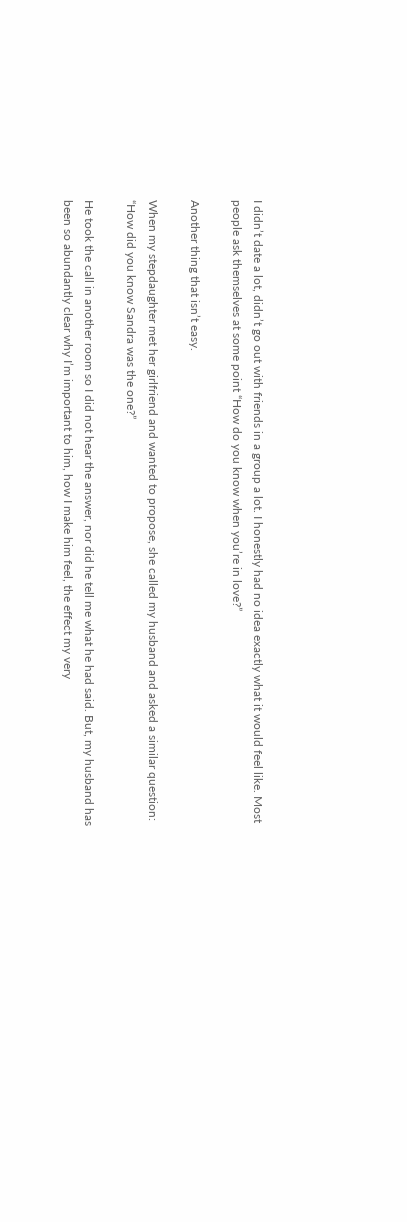I didn’t date a lot, didn’t go out with friends in a group a lot. I honestly had no idea exactly what it would feel like. Most people ask themselves at some point “How do you know when you’re in love?”

Another thing that isn’t easy.

When my stepdaughter met her girlfriend and wanted to propose, she called my husband and asked a similar question: “How did you know Sandra was the one?”

He took the call in another room so I did not hear the answer, nor did he tell me what he had said. But, my husband has been so abundantly clear why I’m important to him, how I make him feel, the effect my very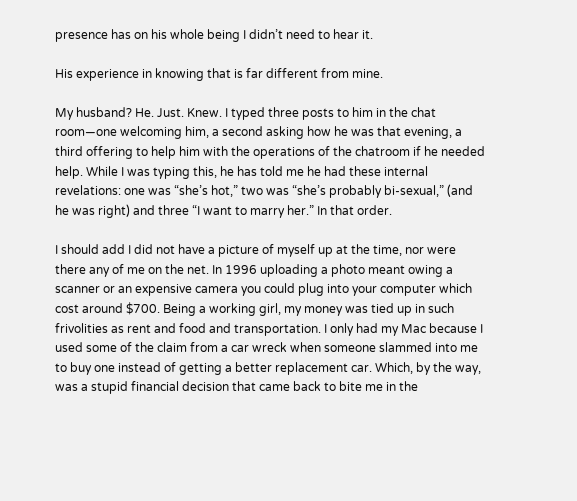presence has on his whole being I didn’t need to hear it.

His experience in knowing that is far different from mine.

My husband? He. Just. Knew. I typed three posts to him in the chat room—one welcoming him, a second asking how he was that evening, a third offering to help him with the operations of the chatroom if he needed help. While I was typing this, he has told me he had these internal revelations: one was “she’s hot,” two was “she’s probably bi-sexual,” (and he was right) and three “I want to marry her.” In that order.

I should add I did not have a picture of myself up at the time, nor were there any of me on the net. In 1996 uploading a photo meant owing a scanner or an expensive camera you could plug into your computer which cost around $700. Being a working girl, my money was tied up in such frivolities as rent and food and transportation. I only had my Mac because I used some of the claim from a car wreck when someone slammed into me to buy one instead of getting a better replacement car. Which, by the way, was a stupid financial decision that came back to bite me in the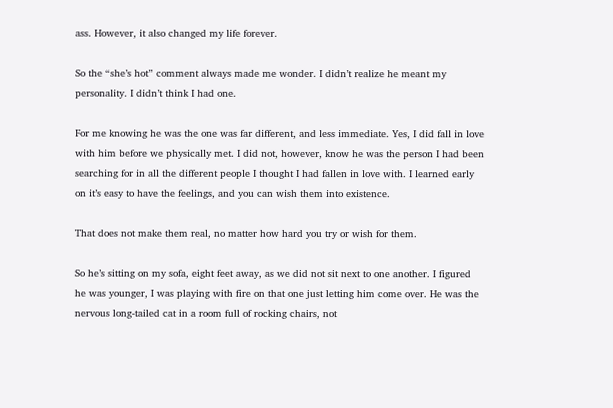ass. However, it also changed my life forever.

So the “she’s hot” comment always made me wonder. I didn’t realize he meant my personality. I didn’t think I had one.

For me knowing he was the one was far different, and less immediate. Yes, I did fall in love with him before we physically met. I did not, however, know he was the person I had been searching for in all the different people I thought I had fallen in love with. I learned early on it’s easy to have the feelings, and you can wish them into existence.

That does not make them real, no matter how hard you try or wish for them.

So he’s sitting on my sofa, eight feet away, as we did not sit next to one another. I figured he was younger, I was playing with fire on that one just letting him come over. He was the nervous long-tailed cat in a room full of rocking chairs, not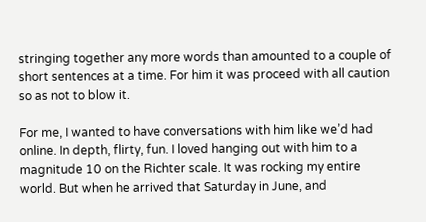stringing together any more words than amounted to a couple of short sentences at a time. For him it was proceed with all caution so as not to blow it.

For me, I wanted to have conversations with him like we’d had online. In depth, flirty, fun. I loved hanging out with him to a magnitude 10 on the Richter scale. It was rocking my entire world. But when he arrived that Saturday in June, and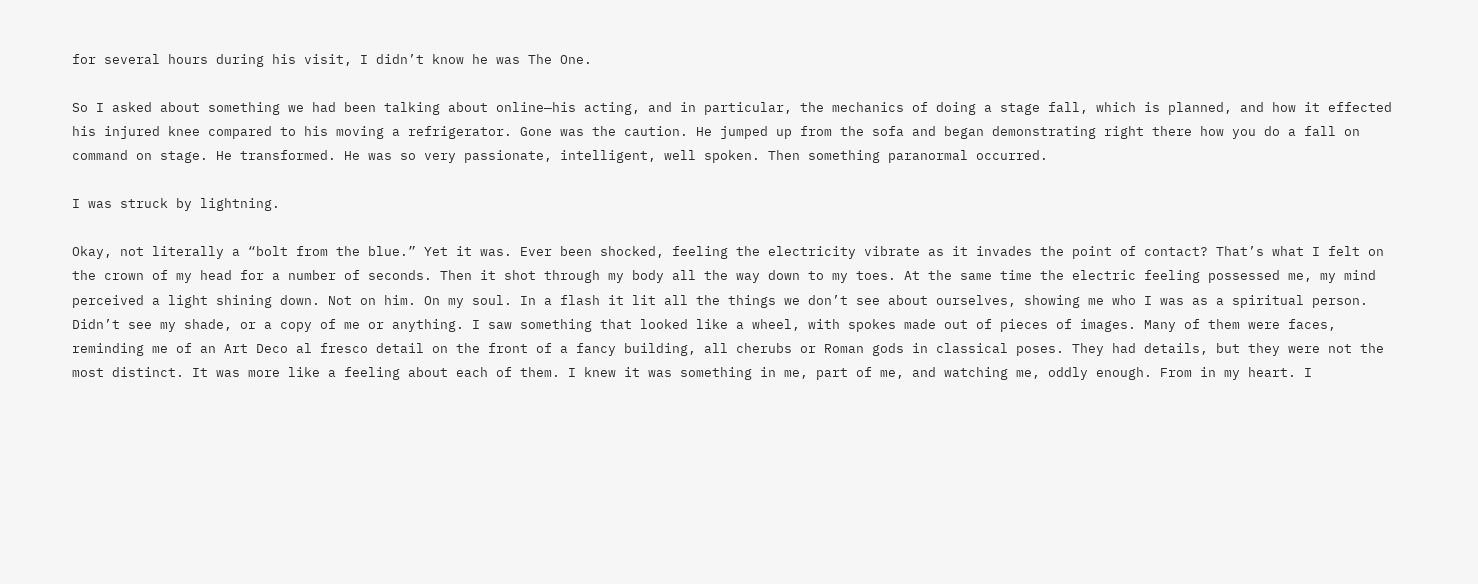for several hours during his visit, I didn’t know he was The One.

So I asked about something we had been talking about online—his acting, and in particular, the mechanics of doing a stage fall, which is planned, and how it effected his injured knee compared to his moving a refrigerator. Gone was the caution. He jumped up from the sofa and began demonstrating right there how you do a fall on command on stage. He transformed. He was so very passionate, intelligent, well spoken. Then something paranormal occurred.

I was struck by lightning.

Okay, not literally a “bolt from the blue.” Yet it was. Ever been shocked, feeling the electricity vibrate as it invades the point of contact? That’s what I felt on the crown of my head for a number of seconds. Then it shot through my body all the way down to my toes. At the same time the electric feeling possessed me, my mind perceived a light shining down. Not on him. On my soul. In a flash it lit all the things we don’t see about ourselves, showing me who I was as a spiritual person. Didn’t see my shade, or a copy of me or anything. I saw something that looked like a wheel, with spokes made out of pieces of images. Many of them were faces, reminding me of an Art Deco al fresco detail on the front of a fancy building, all cherubs or Roman gods in classical poses. They had details, but they were not the most distinct. It was more like a feeling about each of them. I knew it was something in me, part of me, and watching me, oddly enough. From in my heart. I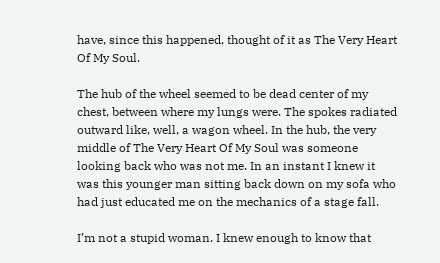have, since this happened, thought of it as The Very Heart Of My Soul.

The hub of the wheel seemed to be dead center of my chest, between where my lungs were. The spokes radiated outward like, well, a wagon wheel. In the hub, the very middle of The Very Heart Of My Soul was someone looking back who was not me. In an instant I knew it was this younger man sitting back down on my sofa who had just educated me on the mechanics of a stage fall.

I’m not a stupid woman. I knew enough to know that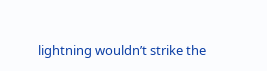lightning wouldn’t strike the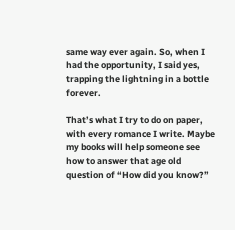same way ever again. So, when I had the opportunity, I said yes, trapping the lightning in a bottle forever.

That’s what I try to do on paper, with every romance I write. Maybe my books will help someone see how to answer that age old question of “How did you know?”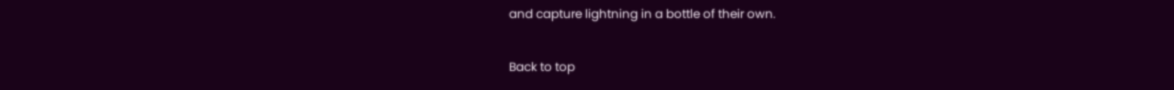and capture lightning in a bottle of their own.

Back to top